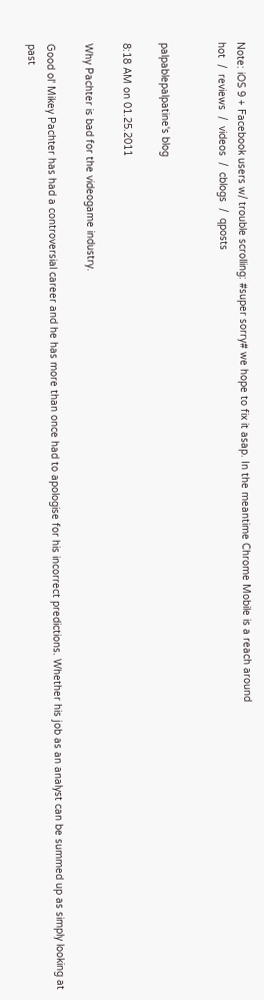Note: iOS 9 + Facebook users w/ trouble scrolling: #super sorry# we hope to fix it asap. In the meantime Chrome Mobile is a reach around
hot  /  reviews  /  videos  /  cblogs  /  qposts


palpablepalpatine's blog

8:18 AM on 01.25.2011

Why Pachter is bad for the videogame industry.

Good ol' Mikey Pachter has had a controversial career and he has more than once had to apologise for his incorrect predictions. Whether his job as an analyst can be summed up as simply looking at past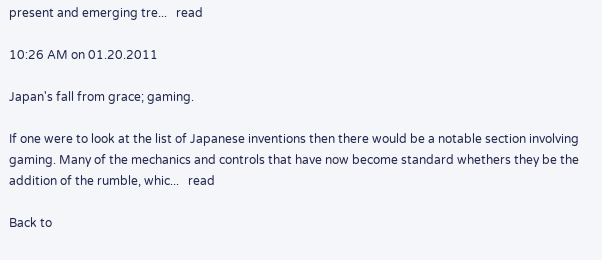present and emerging tre...   read

10:26 AM on 01.20.2011

Japan's fall from grace; gaming.

If one were to look at the list of Japanese inventions then there would be a notable section involving gaming. Many of the mechanics and controls that have now become standard whethers they be the addition of the rumble, whic...   read

Back to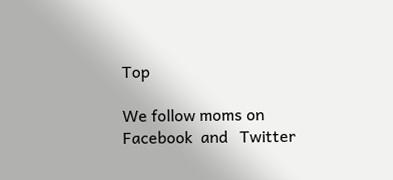Top

We follow moms on   Facebook  and   Twitter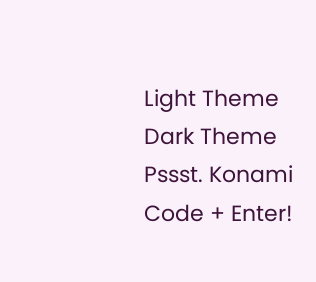Light Theme      Dark Theme
Pssst. Konami Code + Enter!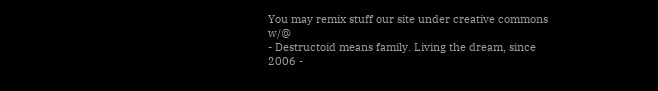You may remix stuff our site under creative commons w/@
- Destructoid means family. Living the dream, since 2006 -